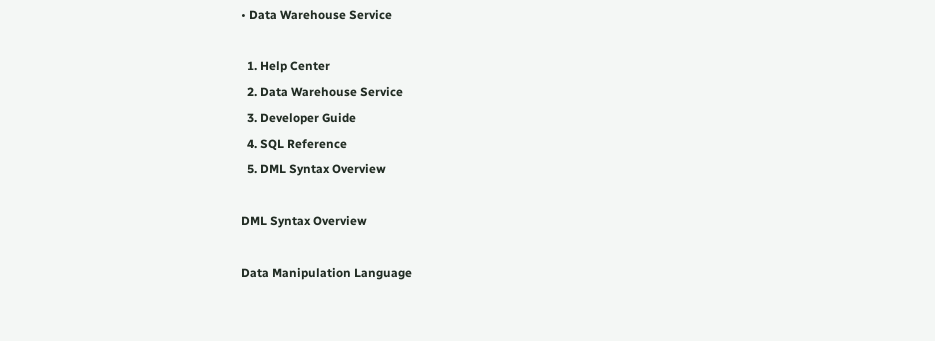• Data Warehouse Service

  1. Help Center
  2. Data Warehouse Service
  3. Developer Guide
  4. SQL Reference
  5. DML Syntax Overview

DML Syntax Overview

Data Manipulation Language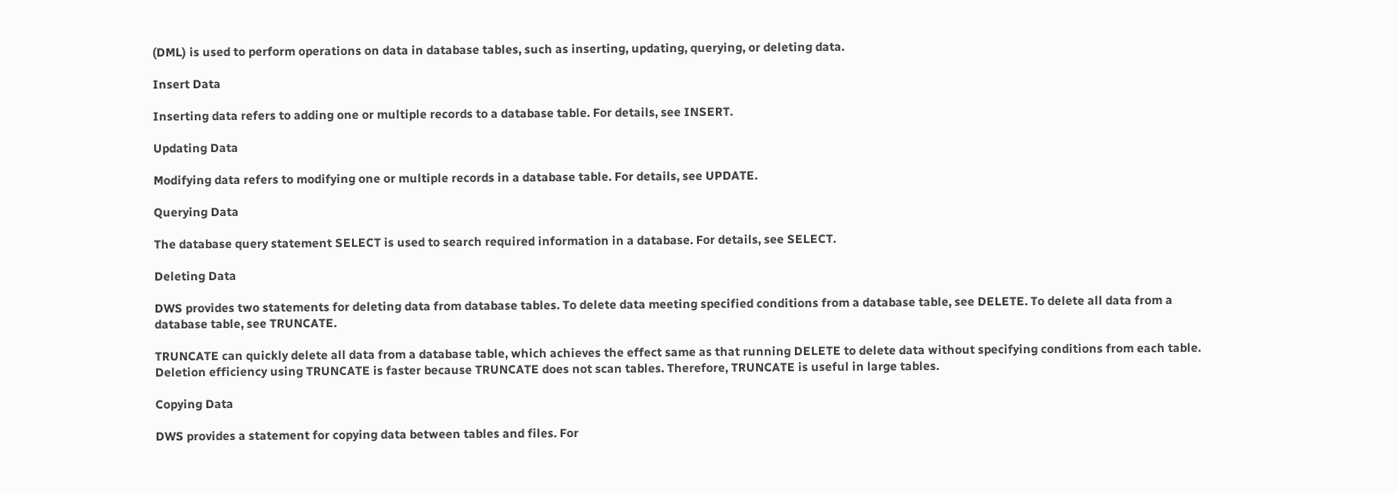(DML) is used to perform operations on data in database tables, such as inserting, updating, querying, or deleting data.

Insert Data

Inserting data refers to adding one or multiple records to a database table. For details, see INSERT.

Updating Data

Modifying data refers to modifying one or multiple records in a database table. For details, see UPDATE.

Querying Data

The database query statement SELECT is used to search required information in a database. For details, see SELECT.

Deleting Data

DWS provides two statements for deleting data from database tables. To delete data meeting specified conditions from a database table, see DELETE. To delete all data from a database table, see TRUNCATE.

TRUNCATE can quickly delete all data from a database table, which achieves the effect same as that running DELETE to delete data without specifying conditions from each table. Deletion efficiency using TRUNCATE is faster because TRUNCATE does not scan tables. Therefore, TRUNCATE is useful in large tables.

Copying Data

DWS provides a statement for copying data between tables and files. For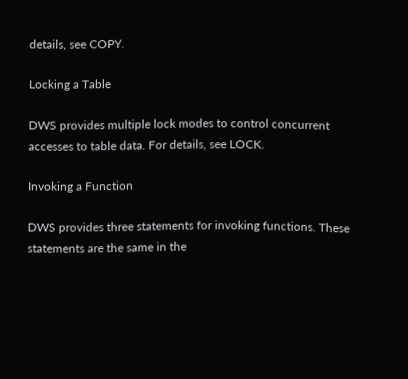details, see COPY.

Locking a Table

DWS provides multiple lock modes to control concurrent accesses to table data. For details, see LOCK.

Invoking a Function

DWS provides three statements for invoking functions. These statements are the same in the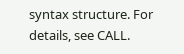syntax structure. For details, see CALL.